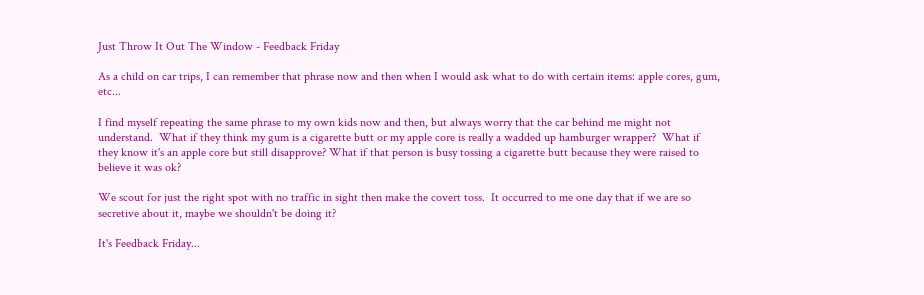Just Throw It Out The Window - Feedback Friday

As a child on car trips, I can remember that phrase now and then when I would ask what to do with certain items: apple cores, gum, etc...

I find myself repeating the same phrase to my own kids now and then, but always worry that the car behind me might not understand.  What if they think my gum is a cigarette butt or my apple core is really a wadded up hamburger wrapper?  What if they know it's an apple core but still disapprove? What if that person is busy tossing a cigarette butt because they were raised to believe it was ok?

We scout for just the right spot with no traffic in sight then make the covert toss.  It occurred to me one day that if we are so secretive about it, maybe we shouldn't be doing it?

It's Feedback Friday...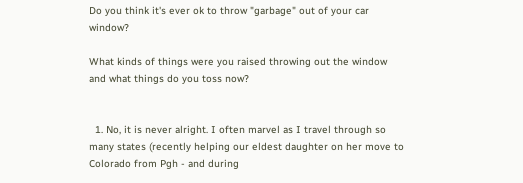Do you think it's ever ok to throw "garbage" out of your car window?

What kinds of things were you raised throwing out the window and what things do you toss now?


  1. No, it is never alright. I often marvel as I travel through so many states (recently helping our eldest daughter on her move to Colorado from Pgh - and during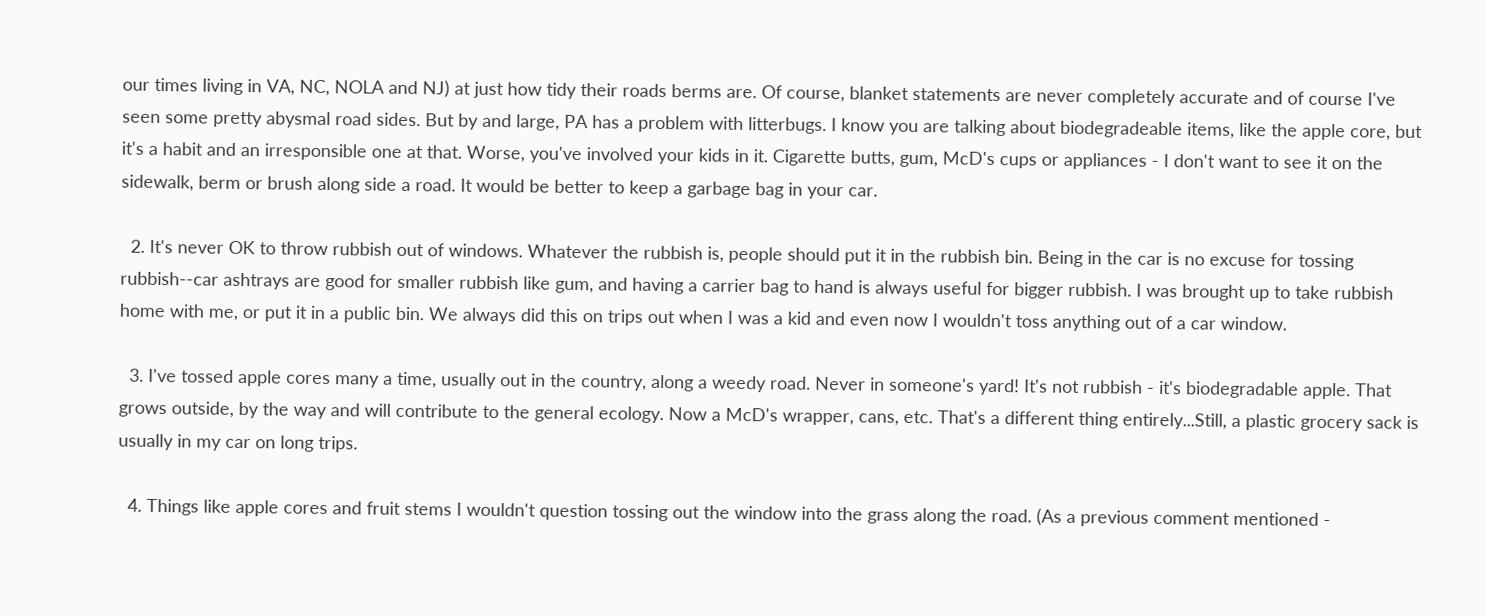our times living in VA, NC, NOLA and NJ) at just how tidy their roads berms are. Of course, blanket statements are never completely accurate and of course I've seen some pretty abysmal road sides. But by and large, PA has a problem with litterbugs. I know you are talking about biodegradeable items, like the apple core, but it's a habit and an irresponsible one at that. Worse, you've involved your kids in it. Cigarette butts, gum, McD's cups or appliances - I don't want to see it on the sidewalk, berm or brush along side a road. It would be better to keep a garbage bag in your car.

  2. It's never OK to throw rubbish out of windows. Whatever the rubbish is, people should put it in the rubbish bin. Being in the car is no excuse for tossing rubbish--car ashtrays are good for smaller rubbish like gum, and having a carrier bag to hand is always useful for bigger rubbish. I was brought up to take rubbish home with me, or put it in a public bin. We always did this on trips out when I was a kid and even now I wouldn't toss anything out of a car window.

  3. I've tossed apple cores many a time, usually out in the country, along a weedy road. Never in someone's yard! It's not rubbish - it's biodegradable apple. That grows outside, by the way and will contribute to the general ecology. Now a McD's wrapper, cans, etc. That's a different thing entirely...Still, a plastic grocery sack is usually in my car on long trips.

  4. Things like apple cores and fruit stems I wouldn't question tossing out the window into the grass along the road. (As a previous comment mentioned -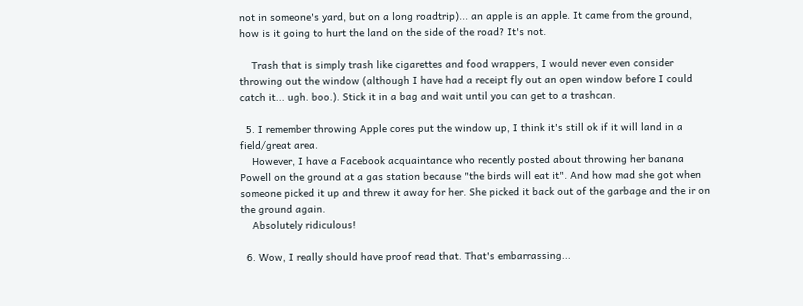not in someone's yard, but on a long roadtrip)... an apple is an apple. It came from the ground, how is it going to hurt the land on the side of the road? It's not.

    Trash that is simply trash like cigarettes and food wrappers, I would never even consider throwing out the window (although I have had a receipt fly out an open window before I could catch it... ugh. boo.). Stick it in a bag and wait until you can get to a trashcan.

  5. I remember throwing Apple cores put the window up, I think it's still ok if it will land in a field/great area.
    However, I have a Facebook acquaintance who recently posted about throwing her banana Powell on the ground at a gas station because "the birds will eat it". And how mad she got when someone picked it up and threw it away for her. She picked it back out of the garbage and the ir on the ground again.
    Absolutely ridiculous!

  6. Wow, I really should have proof read that. That's embarrassing...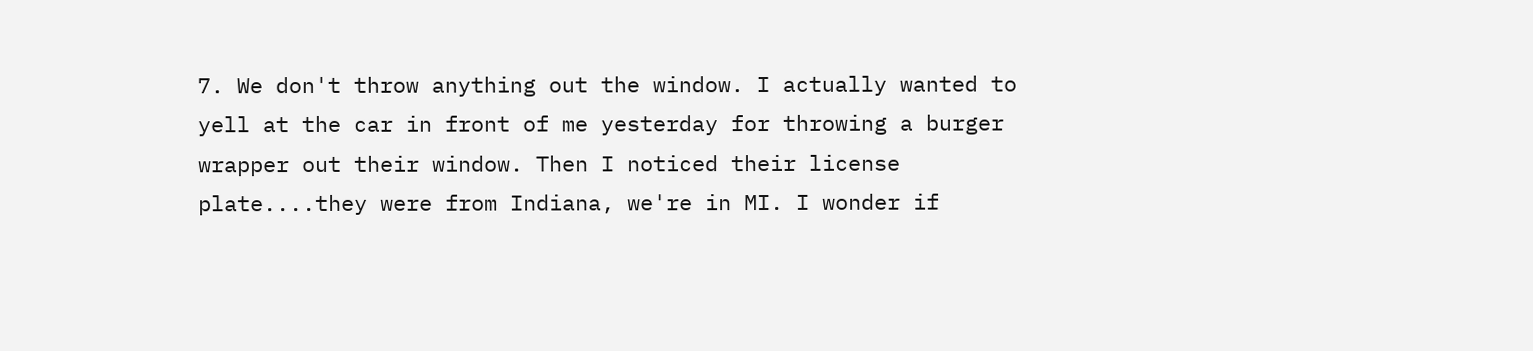7. We don't throw anything out the window. I actually wanted to yell at the car in front of me yesterday for throwing a burger wrapper out their window. Then I noticed their license plate....they were from Indiana, we're in MI. I wonder if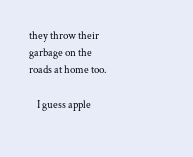they throw their garbage on the roads at home too.

    I guess apple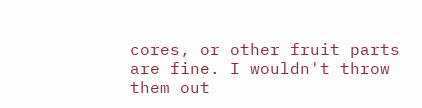cores, or other fruit parts are fine. I wouldn't throw them out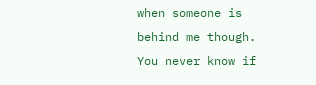when someone is behind me though. You never know if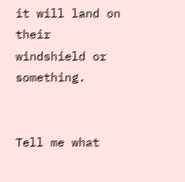it will land on their windshield or something.


Tell me what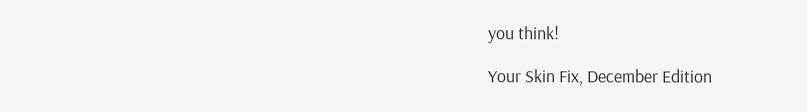you think!

Your Skin Fix, December Edition